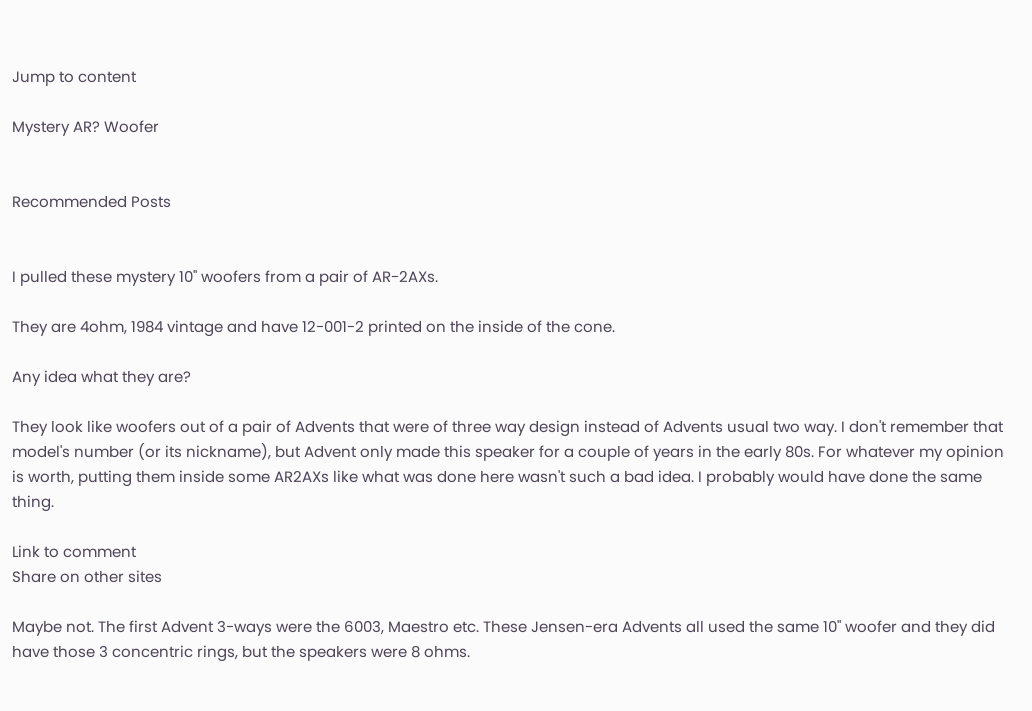Jump to content

Mystery AR? Woofer


Recommended Posts


I pulled these mystery 10" woofers from a pair of AR-2AXs.

They are 4ohm, 1984 vintage and have 12-001-2 printed on the inside of the cone.

Any idea what they are?

They look like woofers out of a pair of Advents that were of three way design instead of Advents usual two way. I don't remember that model's number (or its nickname), but Advent only made this speaker for a couple of years in the early 80s. For whatever my opinion is worth, putting them inside some AR2AXs like what was done here wasn't such a bad idea. I probably would have done the same thing.

Link to comment
Share on other sites

Maybe not. The first Advent 3-ways were the 6003, Maestro etc. These Jensen-era Advents all used the same 10" woofer and they did have those 3 concentric rings, but the speakers were 8 ohms.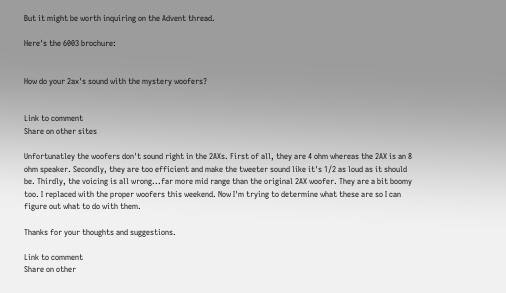But it might be worth inquiring on the Advent thread.

Here's the 6003 brochure:


How do your 2ax's sound with the mystery woofers?


Link to comment
Share on other sites

Unfortunatley the woofers don't sound right in the 2AXs. First of all, they are 4 ohm whereas the 2AX is an 8 ohm speaker. Secondly, they are too efficient and make the tweeter sound like it's 1/2 as loud as it should be. Thirdly, the voicing is all wrong...far more mid range than the original 2AX woofer. They are a bit boomy too. I replaced with the proper woofers this weekend. Now I'm trying to determine what these are so I can figure out what to do with them.

Thanks for your thoughts and suggestions.

Link to comment
Share on other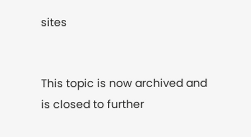sites


This topic is now archived and is closed to further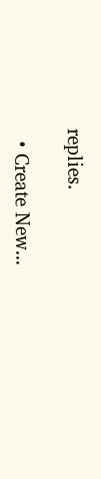replies.

  • Create New...